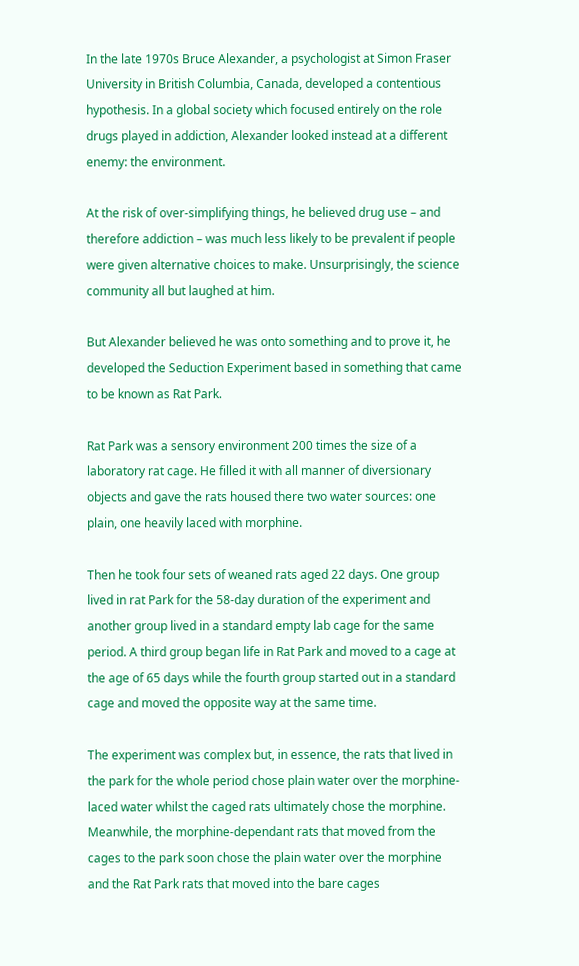In the late 1970s Bruce Alexander, a psychologist at Simon Fraser University in British Columbia, Canada, developed a contentious hypothesis. In a global society which focused entirely on the role drugs played in addiction, Alexander looked instead at a different enemy: the environment.

At the risk of over-simplifying things, he believed drug use – and therefore addiction – was much less likely to be prevalent if people were given alternative choices to make. Unsurprisingly, the science community all but laughed at him.

But Alexander believed he was onto something and to prove it, he developed the Seduction Experiment based in something that came to be known as Rat Park.

Rat Park was a sensory environment 200 times the size of a laboratory rat cage. He filled it with all manner of diversionary objects and gave the rats housed there two water sources: one plain, one heavily laced with morphine.

Then he took four sets of weaned rats aged 22 days. One group lived in rat Park for the 58-day duration of the experiment and another group lived in a standard empty lab cage for the same period. A third group began life in Rat Park and moved to a cage at the age of 65 days while the fourth group started out in a standard cage and moved the opposite way at the same time.

The experiment was complex but, in essence, the rats that lived in the park for the whole period chose plain water over the morphine-laced water whilst the caged rats ultimately chose the morphine. Meanwhile, the morphine-dependant rats that moved from the cages to the park soon chose the plain water over the morphine and the Rat Park rats that moved into the bare cages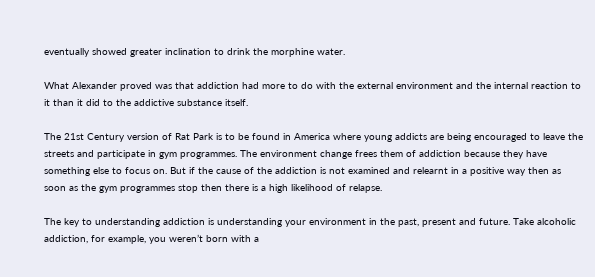eventually showed greater inclination to drink the morphine water.

What Alexander proved was that addiction had more to do with the external environment and the internal reaction to it than it did to the addictive substance itself.

The 21st Century version of Rat Park is to be found in America where young addicts are being encouraged to leave the streets and participate in gym programmes. The environment change frees them of addiction because they have something else to focus on. But if the cause of the addiction is not examined and relearnt in a positive way then as soon as the gym programmes stop then there is a high likelihood of relapse.

The key to understanding addiction is understanding your environment in the past, present and future. Take alcoholic addiction, for example, you weren’t born with a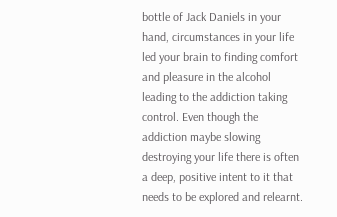bottle of Jack Daniels in your hand, circumstances in your life led your brain to finding comfort and pleasure in the alcohol leading to the addiction taking control. Even though the addiction maybe slowing destroying your life there is often a deep, positive intent to it that needs to be explored and relearnt.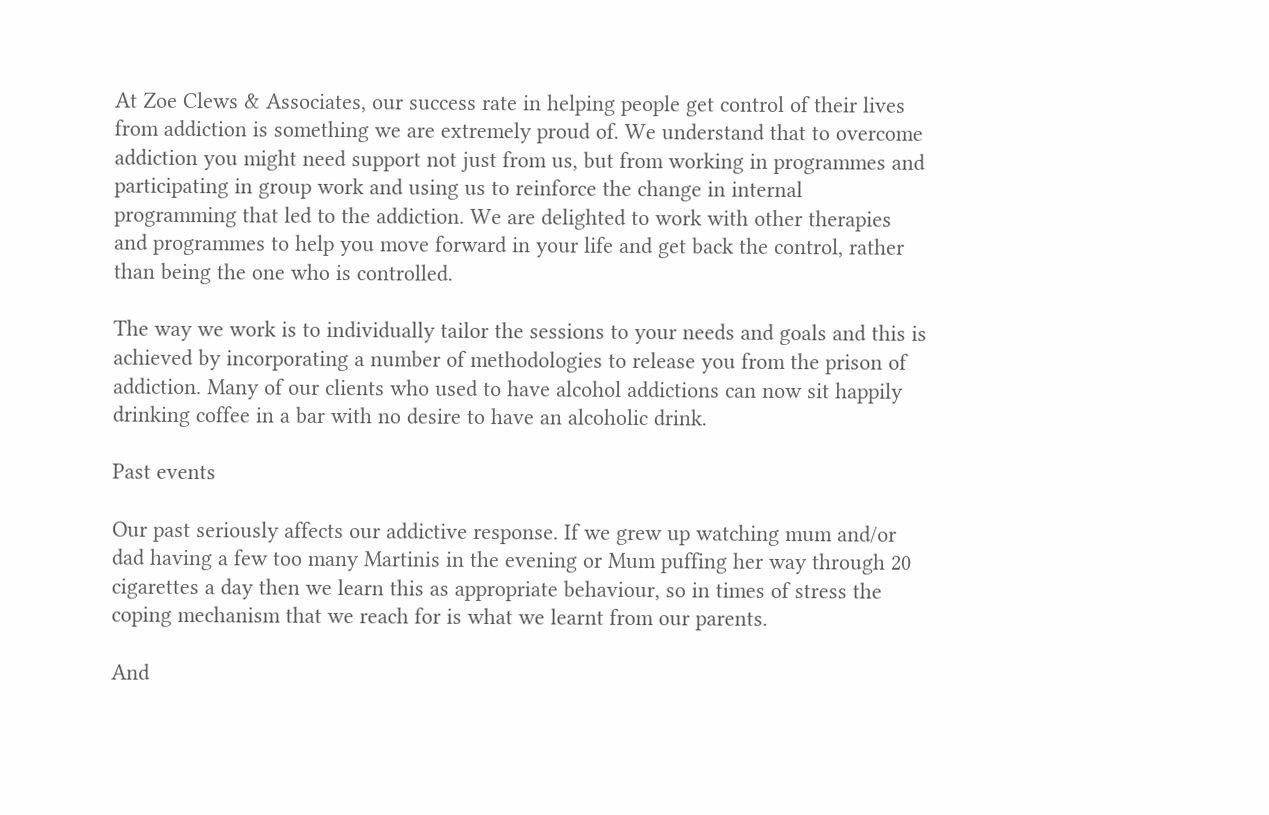At Zoe Clews & Associates, our success rate in helping people get control of their lives from addiction is something we are extremely proud of. We understand that to overcome addiction you might need support not just from us, but from working in programmes and participating in group work and using us to reinforce the change in internal programming that led to the addiction. We are delighted to work with other therapies and programmes to help you move forward in your life and get back the control, rather than being the one who is controlled.

The way we work is to individually tailor the sessions to your needs and goals and this is achieved by incorporating a number of methodologies to release you from the prison of addiction. Many of our clients who used to have alcohol addictions can now sit happily drinking coffee in a bar with no desire to have an alcoholic drink.

Past events

Our past seriously affects our addictive response. If we grew up watching mum and/or dad having a few too many Martinis in the evening or Mum puffing her way through 20 cigarettes a day then we learn this as appropriate behaviour, so in times of stress the coping mechanism that we reach for is what we learnt from our parents.

And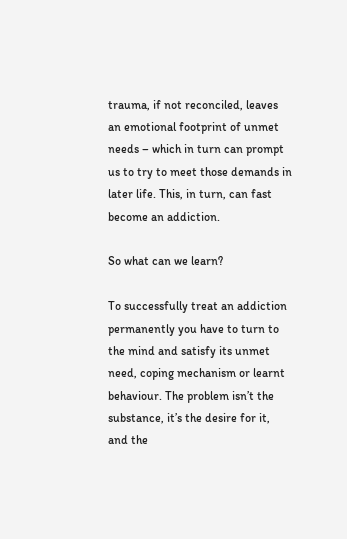trauma, if not reconciled, leaves an emotional footprint of unmet needs – which in turn can prompt us to try to meet those demands in later life. This, in turn, can fast become an addiction.

So what can we learn?

To successfully treat an addiction permanently you have to turn to the mind and satisfy its unmet need, coping mechanism or learnt behaviour. The problem isn’t the substance, it’s the desire for it, and the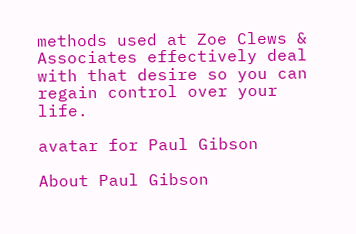methods used at Zoe Clews & Associates effectively deal with that desire so you can regain control over your life.

avatar for Paul Gibson

About Paul Gibson